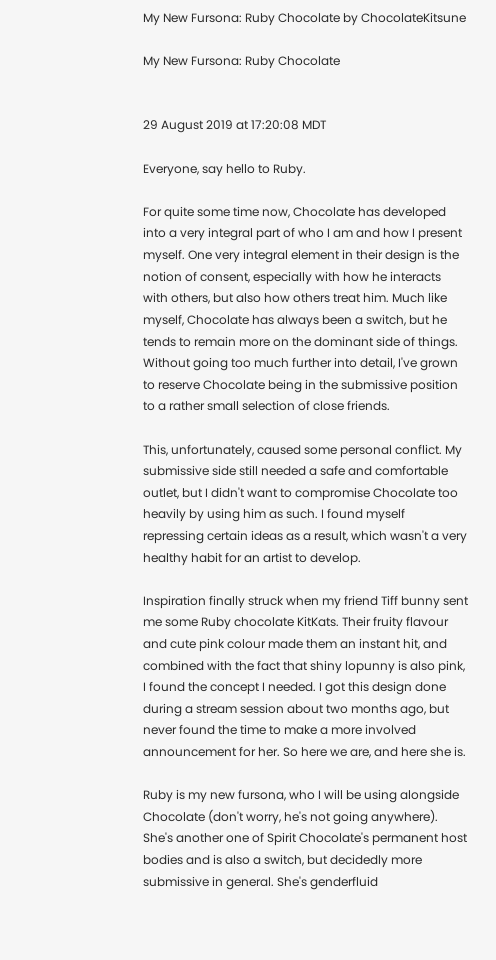My New Fursona: Ruby Chocolate by ChocolateKitsune

My New Fursona: Ruby Chocolate


29 August 2019 at 17:20:08 MDT

Everyone, say hello to Ruby.

For quite some time now, Chocolate has developed into a very integral part of who I am and how I present myself. One very integral element in their design is the notion of consent, especially with how he interacts with others, but also how others treat him. Much like myself, Chocolate has always been a switch, but he tends to remain more on the dominant side of things. Without going too much further into detail, I've grown to reserve Chocolate being in the submissive position to a rather small selection of close friends.

This, unfortunately, caused some personal conflict. My submissive side still needed a safe and comfortable outlet, but I didn't want to compromise Chocolate too heavily by using him as such. I found myself repressing certain ideas as a result, which wasn't a very healthy habit for an artist to develop.

Inspiration finally struck when my friend Tiff bunny sent me some Ruby chocolate KitKats. Their fruity flavour and cute pink colour made them an instant hit, and combined with the fact that shiny lopunny is also pink, I found the concept I needed. I got this design done during a stream session about two months ago, but never found the time to make a more involved announcement for her. So here we are, and here she is.

Ruby is my new fursona, who I will be using alongside Chocolate (don't worry, he's not going anywhere). She's another one of Spirit Chocolate's permanent host bodies and is also a switch, but decidedly more submissive in general. She's genderfluid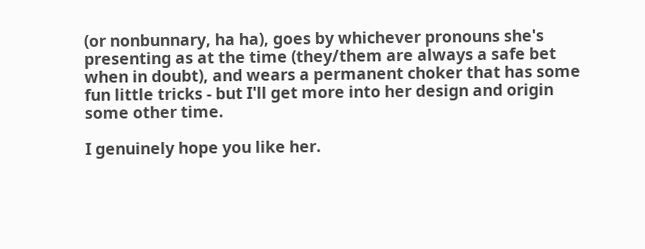(or nonbunnary, ha ha), goes by whichever pronouns she's presenting as at the time (they/them are always a safe bet when in doubt), and wears a permanent choker that has some fun little tricks - but I'll get more into her design and origin some other time.

I genuinely hope you like her.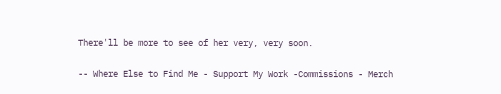There'll be more to see of her very, very soon.

-- Where Else to Find Me - Support My Work -Commissions - Merch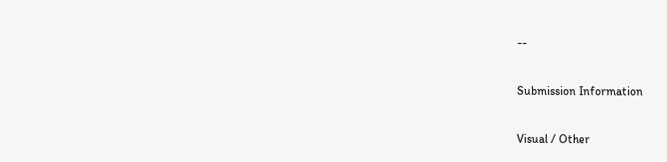--

Submission Information

Visual / Other